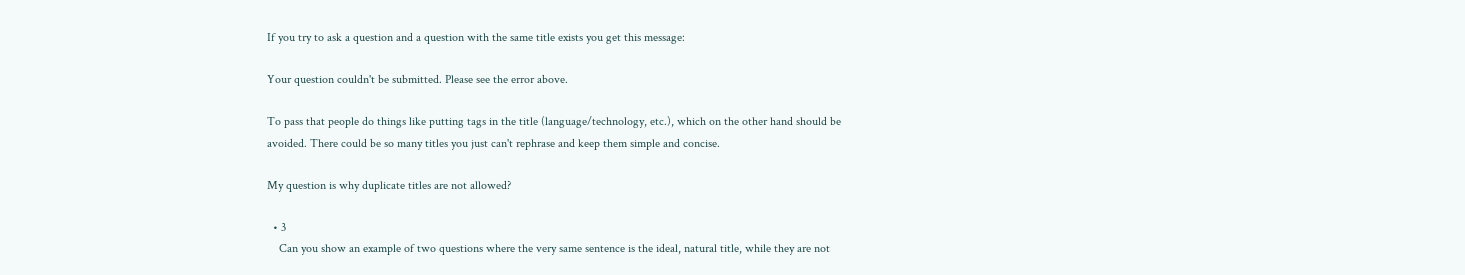If you try to ask a question and a question with the same title exists you get this message:

Your question couldn't be submitted. Please see the error above.

To pass that people do things like putting tags in the title (language/technology, etc.), which on the other hand should be avoided. There could be so many titles you just can't rephrase and keep them simple and concise.

My question is why duplicate titles are not allowed?

  • 3
    Can you show an example of two questions where the very same sentence is the ideal, natural title, while they are not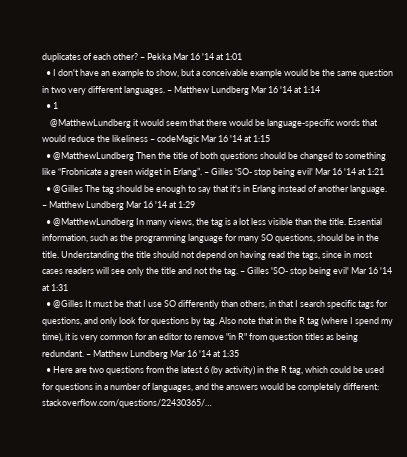duplicates of each other? – Pekka Mar 16 '14 at 1:01
  • I don't have an example to show, but a conceivable example would be the same question in two very different languages. – Matthew Lundberg Mar 16 '14 at 1:14
  • 1
    @MatthewLundberg it would seem that there would be language-specific words that would reduce the likeliness – codeMagic Mar 16 '14 at 1:15
  • @MatthewLundberg Then the title of both questions should be changed to something like “Frobnicate a green widget in Erlang”. – Gilles 'SO- stop being evil' Mar 16 '14 at 1:21
  • @Gilles The tag should be enough to say that it's in Erlang instead of another language. – Matthew Lundberg Mar 16 '14 at 1:29
  • @MatthewLundberg In many views, the tag is a lot less visible than the title. Essential information, such as the programming language for many SO questions, should be in the title. Understanding the title should not depend on having read the tags, since in most cases readers will see only the title and not the tag. – Gilles 'SO- stop being evil' Mar 16 '14 at 1:31
  • @Gilles It must be that I use SO differently than others, in that I search specific tags for questions, and only look for questions by tag. Also note that in the R tag (where I spend my time), it is very common for an editor to remove "in R" from question titles as being redundant. – Matthew Lundberg Mar 16 '14 at 1:35
  • Here are two questions from the latest 6 (by activity) in the R tag, which could be used for questions in a number of languages, and the answers would be completely different: stackoverflow.com/questions/22430365/…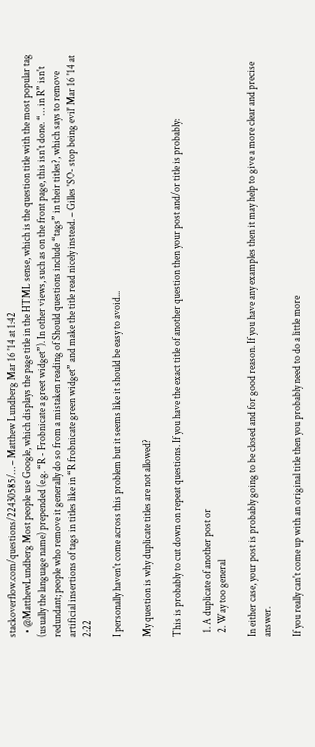stackoverflow.com/questions/22430585/… – Matthew Lundberg Mar 16 '14 at 1:42
  • @MatthewLundberg Most people use Google, which displays the page title in the HTML sense, which is the question title with the most popular tag (usually the language name) prepended (e.g. “R - Frobnicate a greet widget”). In other views, such as on the front page, this isn't done. “… in R” isn't redundant; people who remove it generally do so from a mistaken reading of Should questions include “tags” in their titles?, which says to remove artificial insertions of tags in titles like in “R frobnicate green widget” and make the title read nicely instead. – Gilles 'SO- stop being evil' Mar 16 '14 at 2:22

I personally haven't come across this problem but it seems like it should be easy to avoid...

My question is why duplicate titles are not allowed?

This is probably to cut down on repeat questions. If you have the exact title of another question then your post and/or title is probably:

  1. A duplicate of another post or
  2. Way too general

In either case, your post is probably going to be closed and for good reason. If you have any examples then it may help to give a more clear and precise answer.

If you really can't come up with an original title then you probably need to do a little more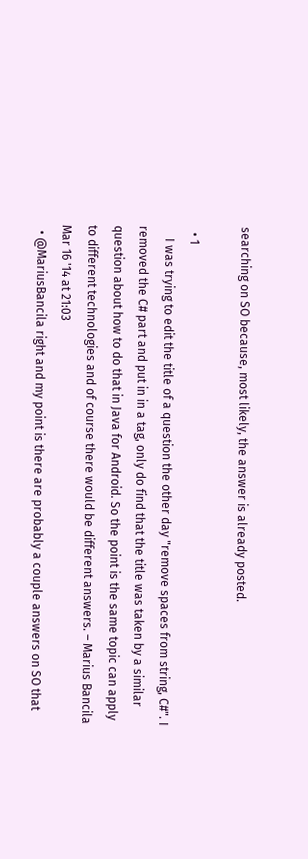searching on SO because, most likely, the answer is already posted.

  • 1
    I was trying to edit the title of a question the other day "remove spaces from string, C#". I removed the C# part and put in in a tag, only do find that the title was taken by a similar question about how to do that in Java for Android. So the point is the same topic can apply to different technologies and of course there would be different answers. – Marius Bancila Mar 16 '14 at 21:03
  • @MariusBancila right and my point is there are probably a couple answers on SO that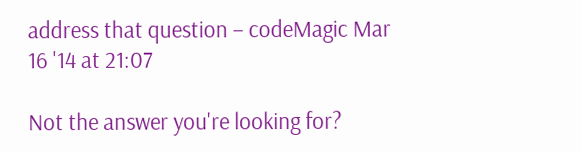address that question – codeMagic Mar 16 '14 at 21:07

Not the answer you're looking for?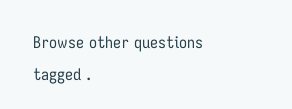Browse other questions tagged .